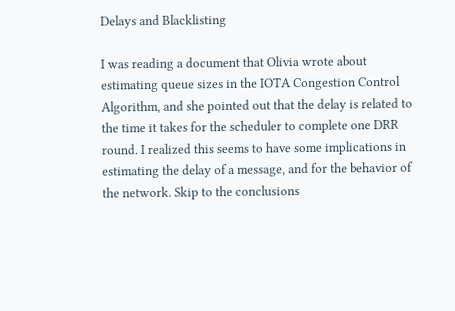Delays and Blacklisting

I was reading a document that Olivia wrote about estimating queue sizes in the IOTA Congestion Control Algorithm, and she pointed out that the delay is related to the time it takes for the scheduler to complete one DRR round. I realized this seems to have some implications in estimating the delay of a message, and for the behavior of the network. Skip to the conclusions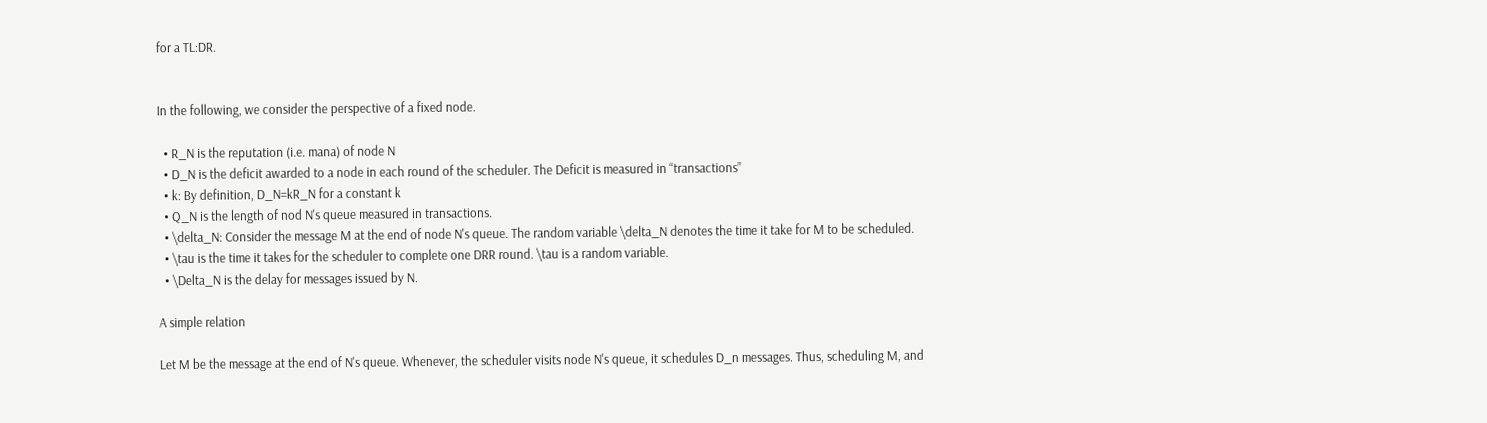for a TL:DR.


In the following, we consider the perspective of a fixed node.

  • R_N is the reputation (i.e. mana) of node N
  • D_N is the deficit awarded to a node in each round of the scheduler. The Deficit is measured in “transactions”
  • k: By definition, D_N=kR_N for a constant k
  • Q_N is the length of nod N's queue measured in transactions.
  • \delta_N: Consider the message M at the end of node N's queue. The random variable \delta_N denotes the time it take for M to be scheduled.
  • \tau is the time it takes for the scheduler to complete one DRR round. \tau is a random variable.
  • \Delta_N is the delay for messages issued by N.

A simple relation

Let M be the message at the end of N's queue. Whenever, the scheduler visits node N's queue, it schedules D_n messages. Thus, scheduling M, and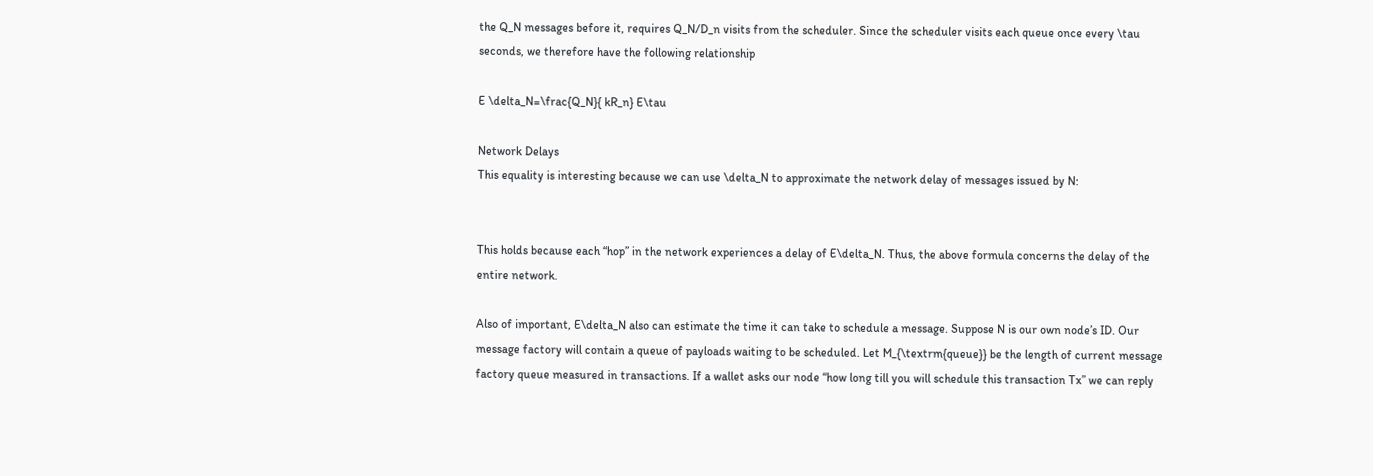the Q_N messages before it, requires Q_N/D_n visits from the scheduler. Since the scheduler visits each queue once every \tau seconds, we therefore have the following relationship

E \delta_N=\frac{Q_N}{ kR_n} E\tau

Network Delays
This equality is interesting because we can use \delta_N to approximate the network delay of messages issued by N:


This holds because each “hop” in the network experiences a delay of E\delta_N. Thus, the above formula concerns the delay of the entire network.

Also of important, E\delta_N also can estimate the time it can take to schedule a message. Suppose N is our own node’s ID. Our message factory will contain a queue of payloads waiting to be scheduled. Let M_{\textrm{queue}} be the length of current message factory queue measured in transactions. If a wallet asks our node “how long till you will schedule this transaction Tx” we can reply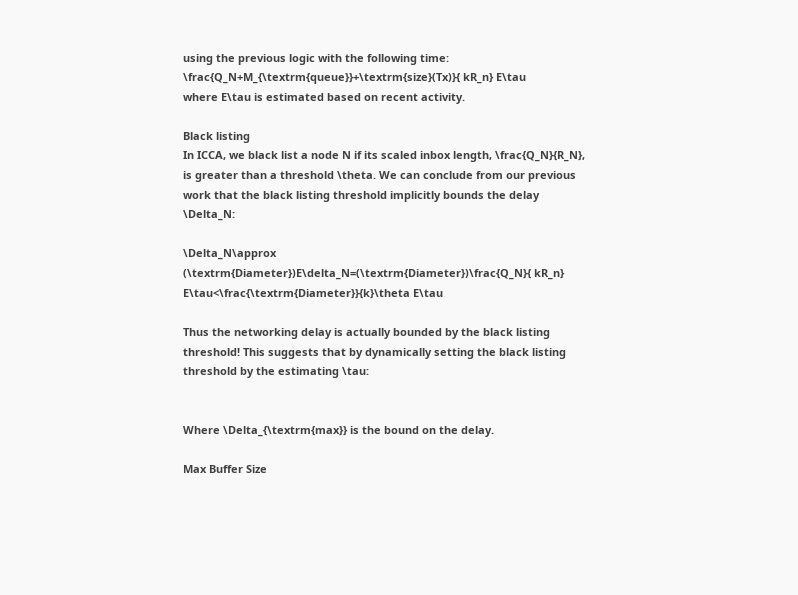using the previous logic with the following time:
\frac{Q_N+M_{\textrm{queue}}+\textrm{size}(Tx)}{ kR_n} E\tau
where E\tau is estimated based on recent activity.

Black listing
In ICCA, we black list a node N if its scaled inbox length, \frac{Q_N}{R_N}, is greater than a threshold \theta. We can conclude from our previous work that the black listing threshold implicitly bounds the delay \Delta_N:

\Delta_N\approx (\textrm{Diameter})E\delta_N=(\textrm{Diameter})\frac{Q_N}{ kR_n} E\tau<\frac{\textrm{Diameter}}{k}\theta E\tau

Thus the networking delay is actually bounded by the black listing threshold! This suggests that by dynamically setting the black listing threshold by the estimating \tau:


Where \Delta_{\textrm{max}} is the bound on the delay.

Max Buffer Size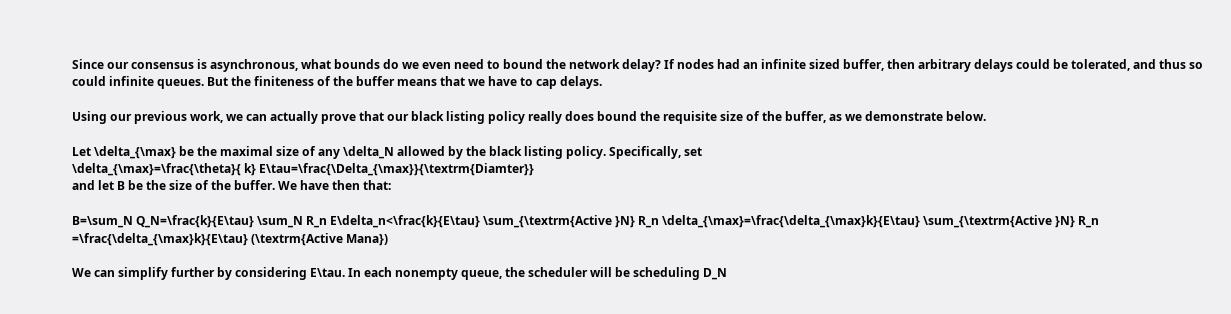Since our consensus is asynchronous, what bounds do we even need to bound the network delay? If nodes had an infinite sized buffer, then arbitrary delays could be tolerated, and thus so could infinite queues. But the finiteness of the buffer means that we have to cap delays.

Using our previous work, we can actually prove that our black listing policy really does bound the requisite size of the buffer, as we demonstrate below.

Let \delta_{\max} be the maximal size of any \delta_N allowed by the black listing policy. Specifically, set
\delta_{\max}=\frac{\theta}{ k} E\tau=\frac{\Delta_{\max}}{\textrm{Diamter}}
and let B be the size of the buffer. We have then that:

B=\sum_N Q_N=\frac{k}{E\tau} \sum_N R_n E\delta_n<\frac{k}{E\tau} \sum_{\textrm{Active }N} R_n \delta_{\max}=\frac{\delta_{\max}k}{E\tau} \sum_{\textrm{Active }N} R_n =\frac{\delta_{\max}k}{E\tau} (\textrm{Active Mana})

We can simplify further by considering E\tau. In each nonempty queue, the scheduler will be scheduling D_N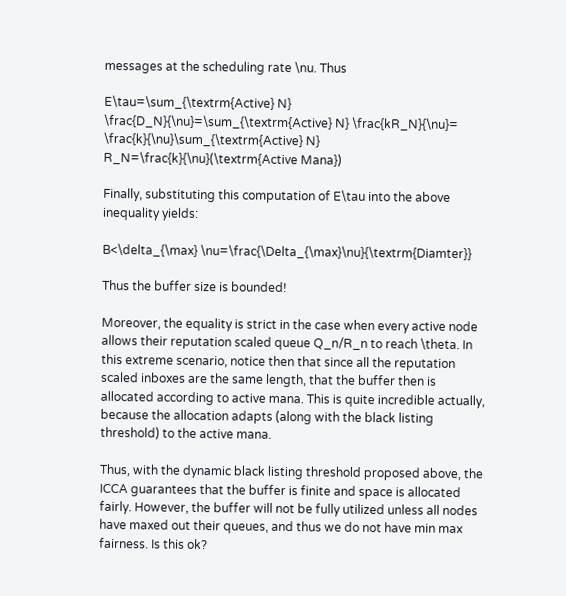messages at the scheduling rate \nu. Thus

E\tau=\sum_{\textrm{Active} N} \frac{D_N}{\nu}=\sum_{\textrm{Active} N} \frac{kR_N}{\nu}= \frac{k}{\nu}\sum_{\textrm{Active} N} R_N=\frac{k}{\nu}(\textrm{Active Mana})

Finally, substituting this computation of E\tau into the above inequality yields:

B<\delta_{\max} \nu=\frac{\Delta_{\max}\nu}{\textrm{Diamter}}

Thus the buffer size is bounded!

Moreover, the equality is strict in the case when every active node allows their reputation scaled queue Q_n/R_n to reach \theta. In this extreme scenario, notice then that since all the reputation scaled inboxes are the same length, that the buffer then is allocated according to active mana. This is quite incredible actually, because the allocation adapts (along with the black listing threshold) to the active mana.

Thus, with the dynamic black listing threshold proposed above, the ICCA guarantees that the buffer is finite and space is allocated fairly. However, the buffer will not be fully utilized unless all nodes have maxed out their queues, and thus we do not have min max fairness. Is this ok?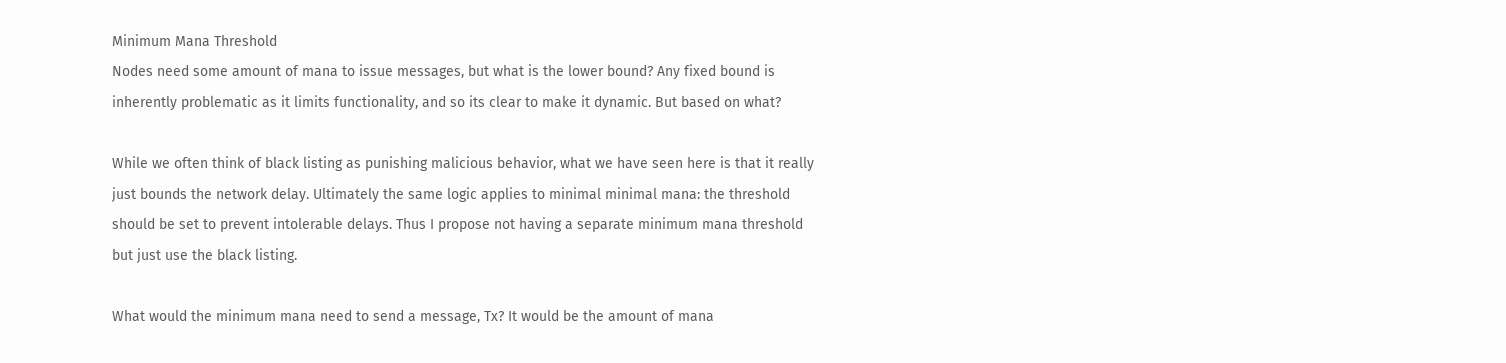Minimum Mana Threshold
Nodes need some amount of mana to issue messages, but what is the lower bound? Any fixed bound is inherently problematic as it limits functionality, and so its clear to make it dynamic. But based on what?

While we often think of black listing as punishing malicious behavior, what we have seen here is that it really just bounds the network delay. Ultimately the same logic applies to minimal minimal mana: the threshold should be set to prevent intolerable delays. Thus I propose not having a separate minimum mana threshold but just use the black listing.

What would the minimum mana need to send a message, Tx? It would be the amount of mana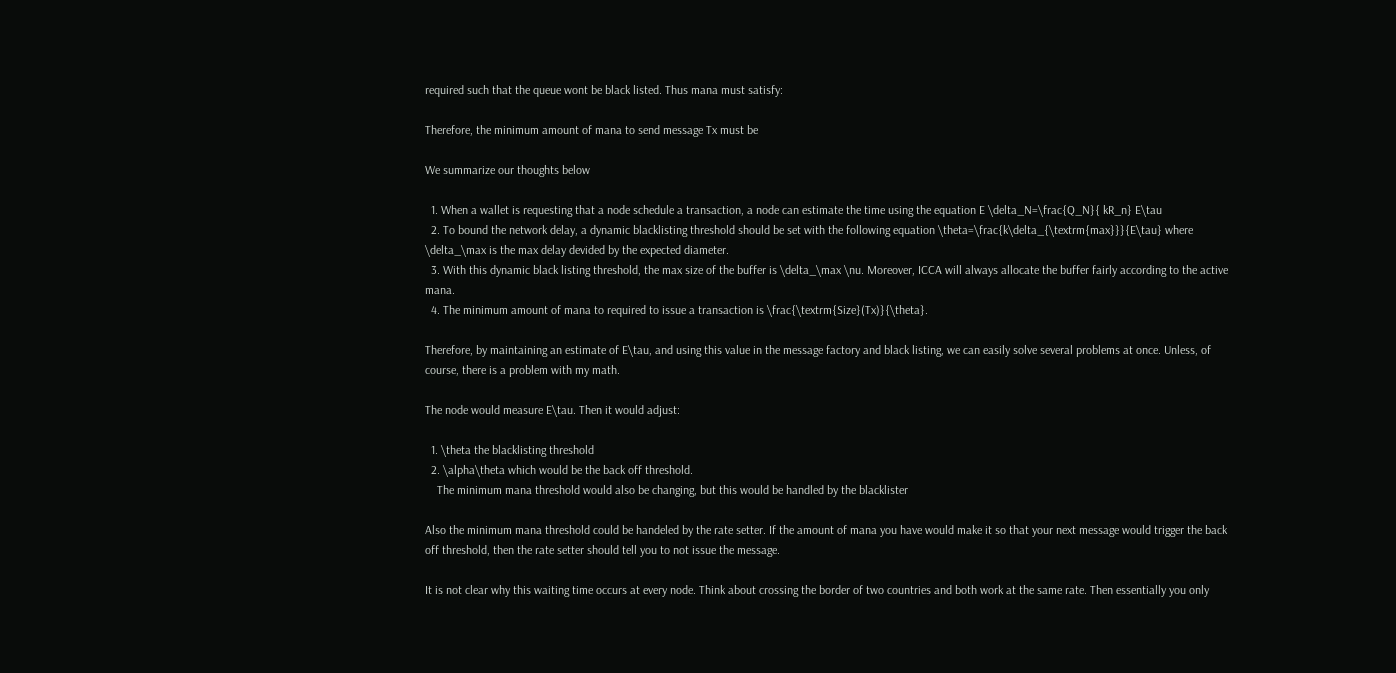required such that the queue wont be black listed. Thus mana must satisfy:

Therefore, the minimum amount of mana to send message Tx must be

We summarize our thoughts below

  1. When a wallet is requesting that a node schedule a transaction, a node can estimate the time using the equation E \delta_N=\frac{Q_N}{ kR_n} E\tau
  2. To bound the network delay, a dynamic blacklisting threshold should be set with the following equation \theta=\frac{k\delta_{\textrm{max}}}{E\tau} where \delta_\max is the max delay devided by the expected diameter.
  3. With this dynamic black listing threshold, the max size of the buffer is \delta_\max \nu. Moreover, ICCA will always allocate the buffer fairly according to the active mana.
  4. The minimum amount of mana to required to issue a transaction is \frac{\textrm{Size}(Tx)}{\theta}.

Therefore, by maintaining an estimate of E\tau, and using this value in the message factory and black listing, we can easily solve several problems at once. Unless, of course, there is a problem with my math.

The node would measure E\tau. Then it would adjust:

  1. \theta the blacklisting threshold
  2. \alpha\theta which would be the back off threshold.
    The minimum mana threshold would also be changing, but this would be handled by the blacklister

Also the minimum mana threshold could be handeled by the rate setter. If the amount of mana you have would make it so that your next message would trigger the back off threshold, then the rate setter should tell you to not issue the message.

It is not clear why this waiting time occurs at every node. Think about crossing the border of two countries and both work at the same rate. Then essentially you only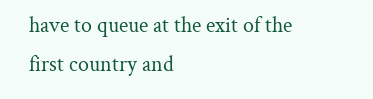have to queue at the exit of the first country and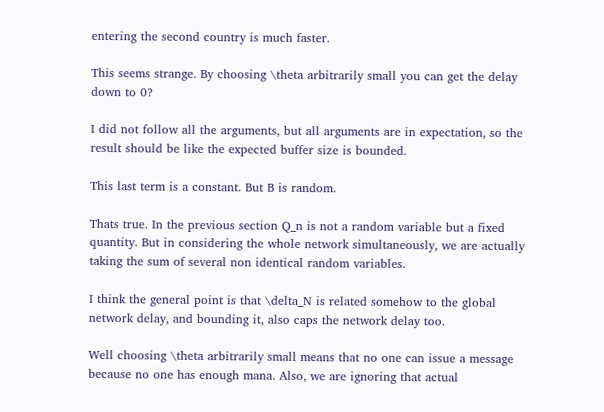entering the second country is much faster.

This seems strange. By choosing \theta arbitrarily small you can get the delay down to 0?

I did not follow all the arguments, but all arguments are in expectation, so the result should be like the expected buffer size is bounded.

This last term is a constant. But B is random.

Thats true. In the previous section Q_n is not a random variable but a fixed quantity. But in considering the whole network simultaneously, we are actually taking the sum of several non identical random variables.

I think the general point is that \delta_N is related somehow to the global network delay, and bounding it, also caps the network delay too.

Well choosing \theta arbitrarily small means that no one can issue a message because no one has enough mana. Also, we are ignoring that actual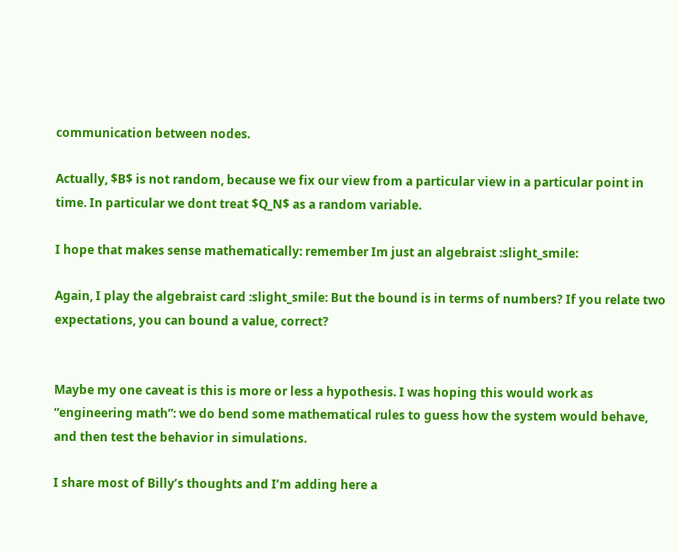communication between nodes.

Actually, $B$ is not random, because we fix our view from a particular view in a particular point in time. In particular we dont treat $Q_N$ as a random variable.

I hope that makes sense mathematically: remember Im just an algebraist :slight_smile:

Again, I play the algebraist card :slight_smile: But the bound is in terms of numbers? If you relate two expectations, you can bound a value, correct?


Maybe my one caveat is this is more or less a hypothesis. I was hoping this would work as “engineering math”: we do bend some mathematical rules to guess how the system would behave, and then test the behavior in simulations.

I share most of Billy’s thoughts and I’m adding here a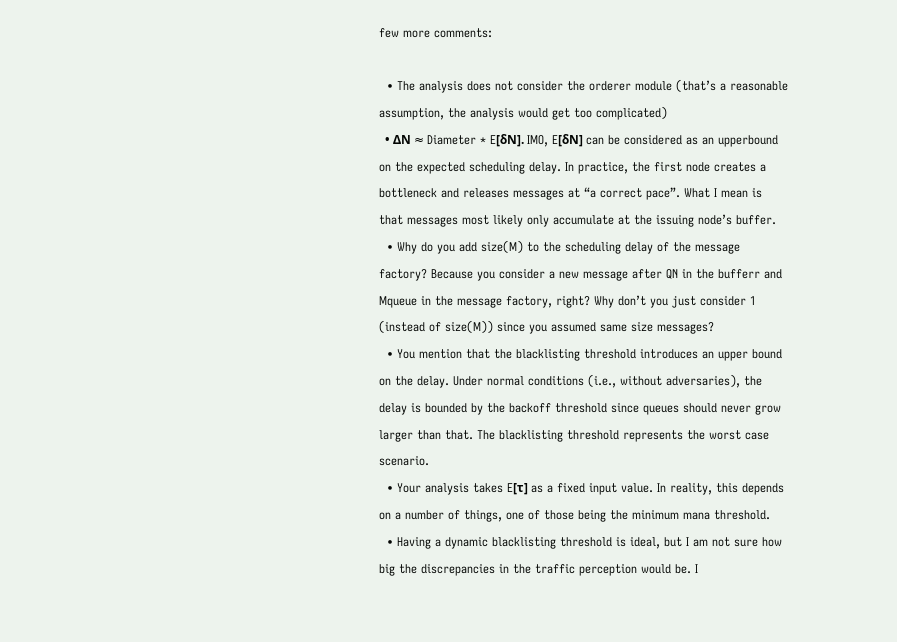few more comments:

  • The analysis does not consider the orderer module (that’s a reasonable assumption, the analysis would get too complicated)
  • ΔN ≈ Diameter * E[δN]. IMO, E[δN] can be considered as an upperbound on the expected scheduling delay. In practice, the first node creates a bottleneck and releases messages at “a correct pace”. What I mean is that messages most likely only accumulate at the issuing node’s buffer.
  • Why do you add size(M) to the scheduling delay of the message factory? Because you consider a new message after QN in the bufferr and Mqueue in the message factory, right? Why don’t you just consider 1 (instead of size(M)) since you assumed same size messages?
  • You mention that the blacklisting threshold introduces an upper bound on the delay. Under normal conditions (i.e., without adversaries), the delay is bounded by the backoff threshold since queues should never grow larger than that. The blacklisting threshold represents the worst case scenario.
  • Your analysis takes E[τ] as a fixed input value. In reality, this depends on a number of things, one of those being the minimum mana threshold.
  • Having a dynamic blacklisting threshold is ideal, but I am not sure how big the discrepancies in the traffic perception would be. I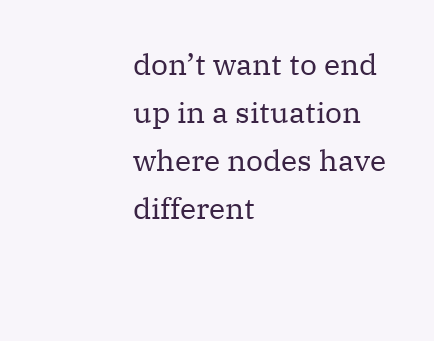don’t want to end up in a situation where nodes have different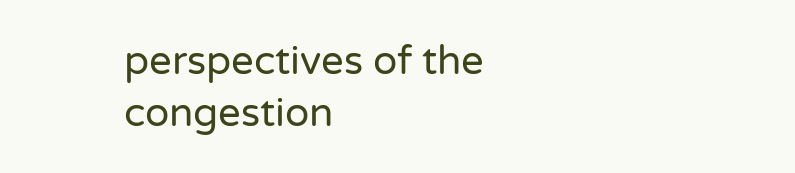perspectives of the congestion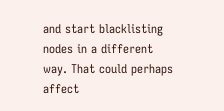and start blacklisting nodes in a different way. That could perhaps affect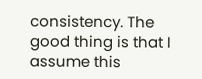consistency. The good thing is that I assume this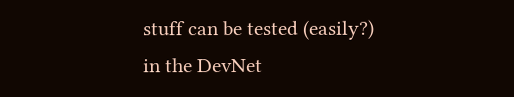stuff can be tested (easily?) in the DevNet